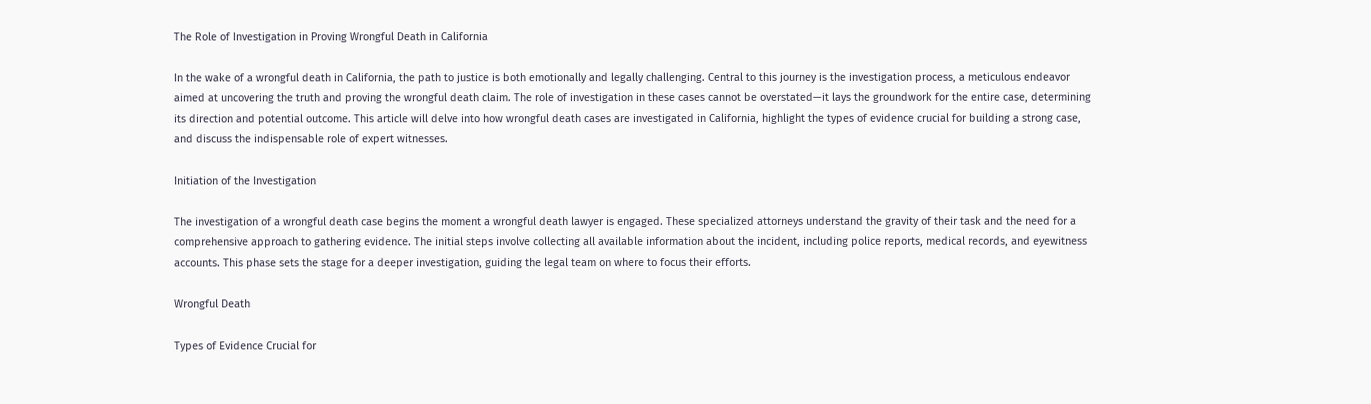The Role of Investigation in Proving Wrongful Death in California

In the wake of a wrongful death in California, the path to justice is both emotionally and legally challenging. Central to this journey is the investigation process, a meticulous endeavor aimed at uncovering the truth and proving the wrongful death claim. The role of investigation in these cases cannot be overstated—it lays the groundwork for the entire case, determining its direction and potential outcome. This article will delve into how wrongful death cases are investigated in California, highlight the types of evidence crucial for building a strong case, and discuss the indispensable role of expert witnesses.

Initiation of the Investigation

The investigation of a wrongful death case begins the moment a wrongful death lawyer is engaged. These specialized attorneys understand the gravity of their task and the need for a comprehensive approach to gathering evidence. The initial steps involve collecting all available information about the incident, including police reports, medical records, and eyewitness accounts. This phase sets the stage for a deeper investigation, guiding the legal team on where to focus their efforts.

Wrongful Death

Types of Evidence Crucial for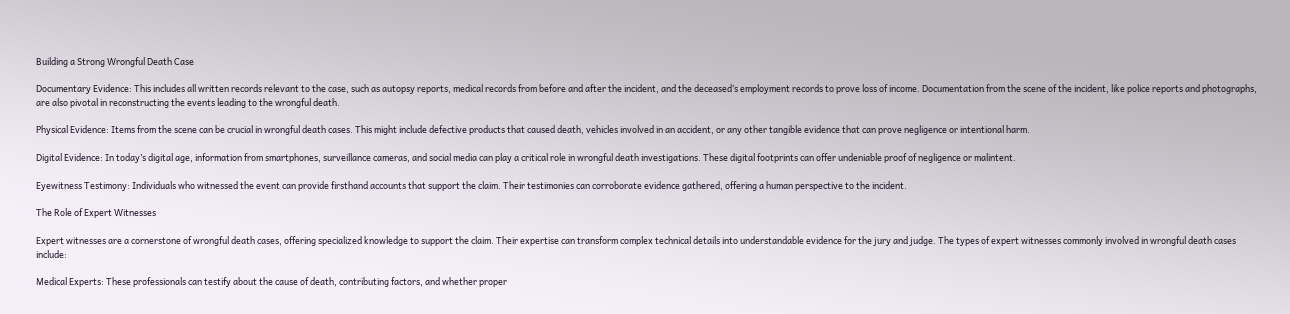Building a Strong Wrongful Death Case

Documentary Evidence: This includes all written records relevant to the case, such as autopsy reports, medical records from before and after the incident, and the deceased’s employment records to prove loss of income. Documentation from the scene of the incident, like police reports and photographs, are also pivotal in reconstructing the events leading to the wrongful death.

Physical Evidence: Items from the scene can be crucial in wrongful death cases. This might include defective products that caused death, vehicles involved in an accident, or any other tangible evidence that can prove negligence or intentional harm.

Digital Evidence: In today’s digital age, information from smartphones, surveillance cameras, and social media can play a critical role in wrongful death investigations. These digital footprints can offer undeniable proof of negligence or malintent.

Eyewitness Testimony: Individuals who witnessed the event can provide firsthand accounts that support the claim. Their testimonies can corroborate evidence gathered, offering a human perspective to the incident.

The Role of Expert Witnesses

Expert witnesses are a cornerstone of wrongful death cases, offering specialized knowledge to support the claim. Their expertise can transform complex technical details into understandable evidence for the jury and judge. The types of expert witnesses commonly involved in wrongful death cases include:

Medical Experts: These professionals can testify about the cause of death, contributing factors, and whether proper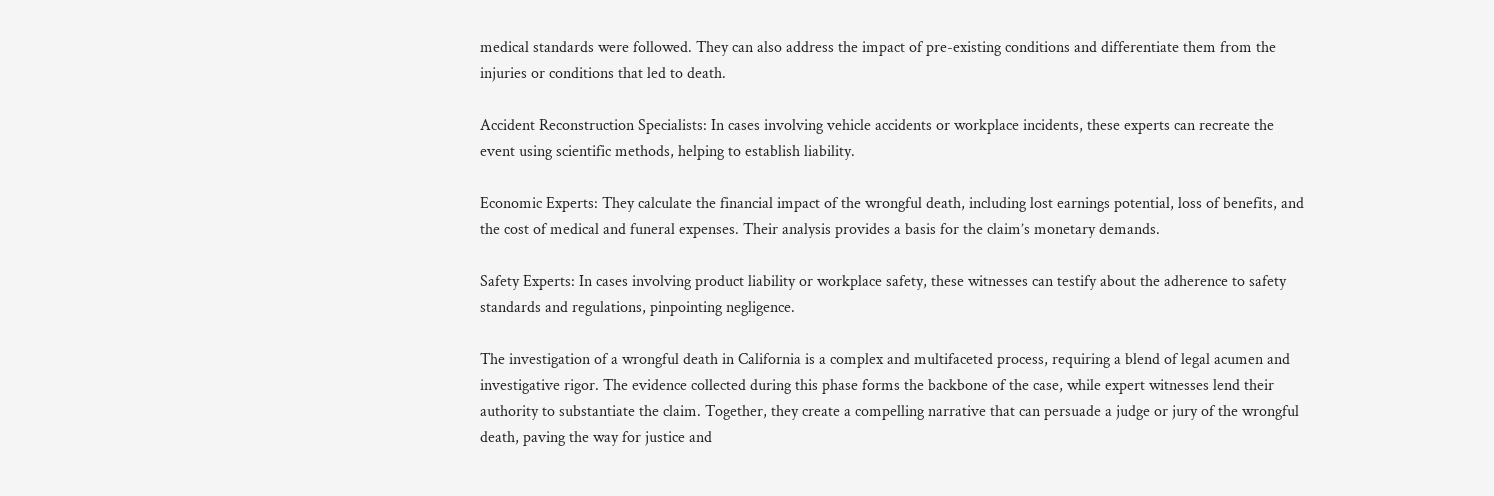medical standards were followed. They can also address the impact of pre-existing conditions and differentiate them from the injuries or conditions that led to death.

Accident Reconstruction Specialists: In cases involving vehicle accidents or workplace incidents, these experts can recreate the event using scientific methods, helping to establish liability.

Economic Experts: They calculate the financial impact of the wrongful death, including lost earnings potential, loss of benefits, and the cost of medical and funeral expenses. Their analysis provides a basis for the claim’s monetary demands.

Safety Experts: In cases involving product liability or workplace safety, these witnesses can testify about the adherence to safety standards and regulations, pinpointing negligence.

The investigation of a wrongful death in California is a complex and multifaceted process, requiring a blend of legal acumen and investigative rigor. The evidence collected during this phase forms the backbone of the case, while expert witnesses lend their authority to substantiate the claim. Together, they create a compelling narrative that can persuade a judge or jury of the wrongful death, paving the way for justice and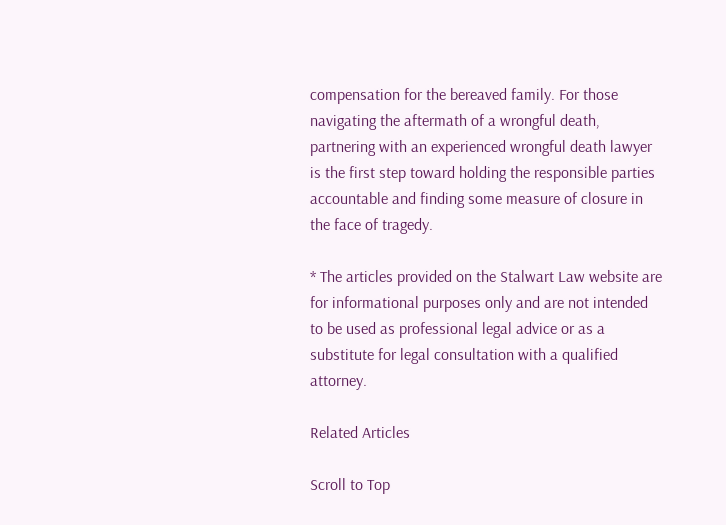compensation for the bereaved family. For those navigating the aftermath of a wrongful death, partnering with an experienced wrongful death lawyer is the first step toward holding the responsible parties accountable and finding some measure of closure in the face of tragedy.

* The articles provided on the Stalwart Law website are for informational purposes only and are not intended to be used as professional legal advice or as a substitute for legal consultation with a qualified attorney.

Related Articles

Scroll to Top